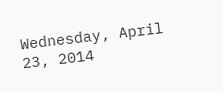Wednesday, April 23, 2014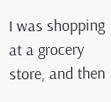I was shopping at a grocery store, and then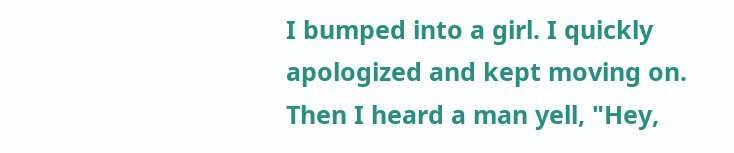I bumped into a girl. I quickly apologized and kept moving on. Then I heard a man yell, "Hey,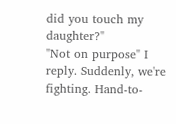did you touch my daughter?"
"Not on purpose" I reply. Suddenly, we're fighting. Hand-to-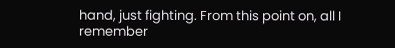hand, just fighting. From this point on, all I remember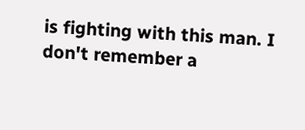is fighting with this man. I don't remember a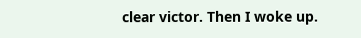clear victor. Then I woke up.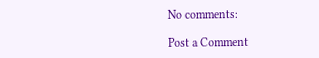No comments:

Post a Comment